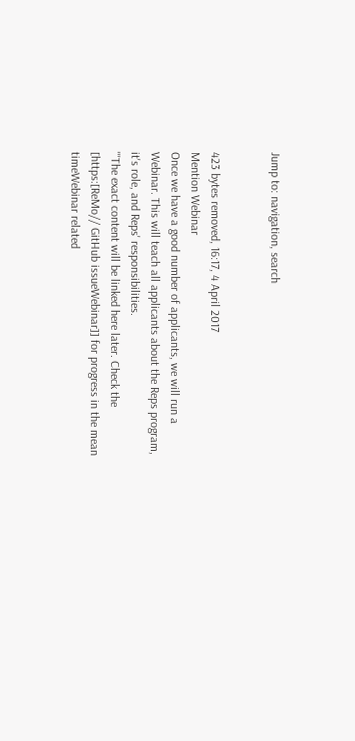Jump to: navigation, search


423 bytes removed, 16:17, 4 April 2017
Mention Webinar
Once we have a good number of applicants, we will run a Webinar. This will teach all applicants about the Reps program, it's role, and Reps' responsibilities.
'''The exact content will be linked here later. Check the [https:[ReMo// GitHub issueWebinar]] for progress in the mean timeWebinar related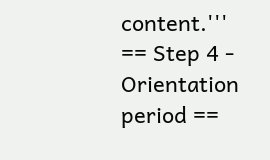content.'''
== Step 4 - Orientation period ==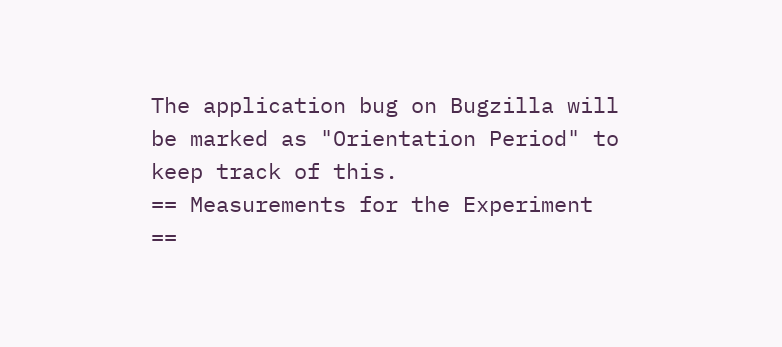The application bug on Bugzilla will be marked as "Orientation Period" to keep track of this.
== Measurements for the Experiment ==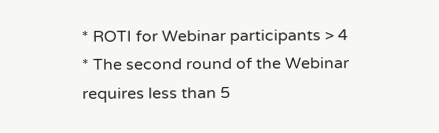* ROTI for Webinar participants > 4
* The second round of the Webinar requires less than 5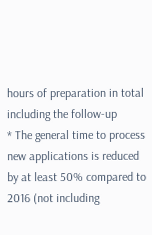hours of preparation in total including the follow-up
* The general time to process new applications is reduced by at least 50% compared to 2016 (not including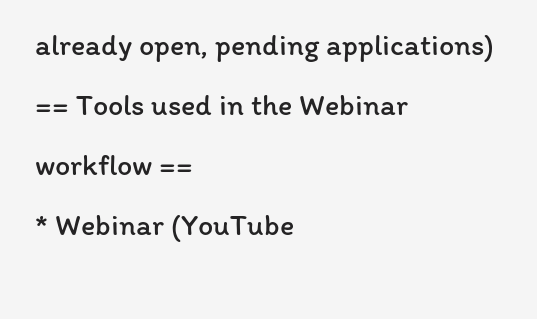already open, pending applications)
== Tools used in the Webinar workflow ==
* Webinar (YouTube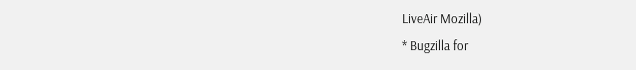LiveAir Mozilla)
* Bugzilla for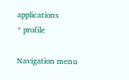applications
* profile

Navigation menu